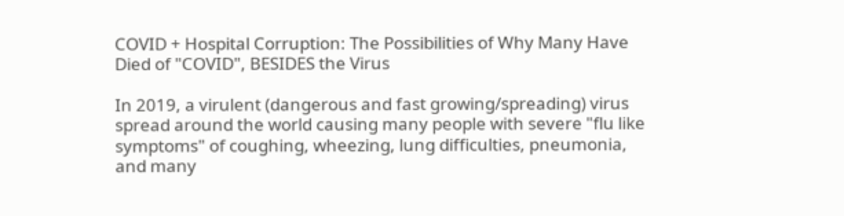COVID + Hospital Corruption: The Possibilities of Why Many Have Died of "COVID", BESIDES the Virus

In 2019, a virulent (dangerous and fast growing/spreading) virus spread around the world causing many people with severe "flu like symptoms" of coughing, wheezing, lung difficulties, pneumonia, and many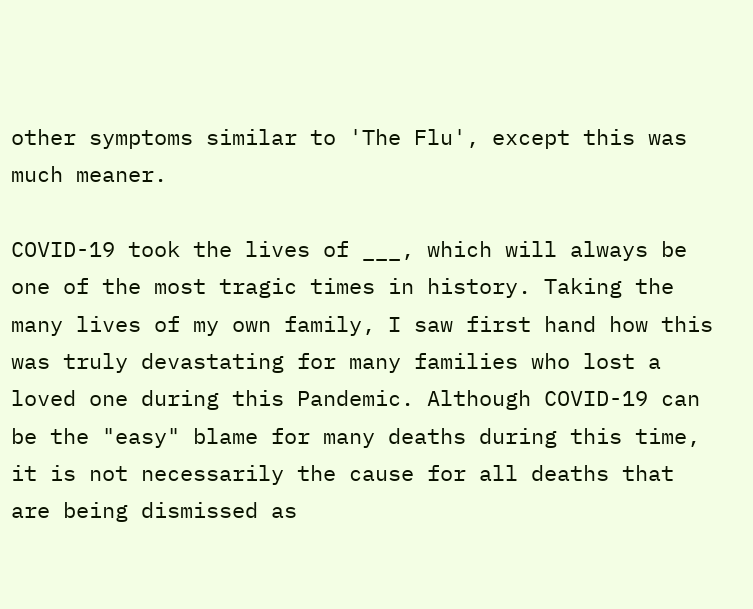other symptoms similar to 'The Flu', except this was much meaner.

COVID-19 took the lives of ___, which will always be one of the most tragic times in history. Taking the many lives of my own family, I saw first hand how this was truly devastating for many families who lost a loved one during this Pandemic. Although COVID-19 can be the "easy" blame for many deaths during this time, it is not necessarily the cause for all deaths that are being dismissed as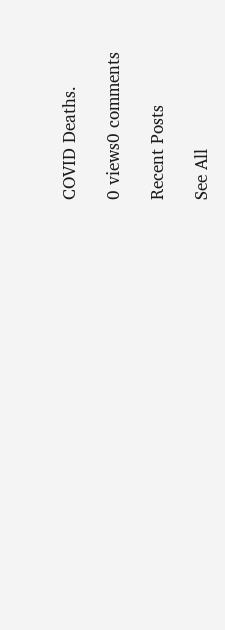COVID Deaths.

0 views0 comments

Recent Posts

See All